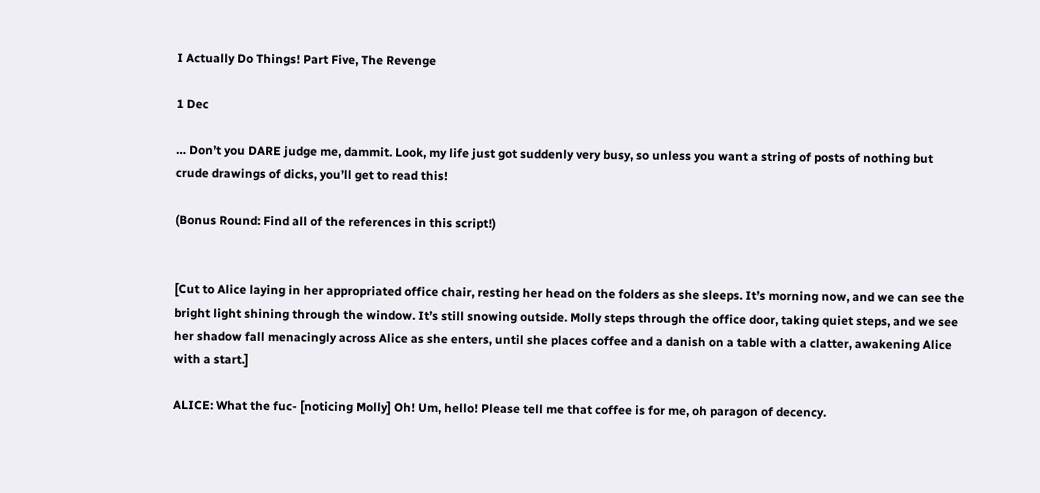I Actually Do Things! Part Five, The Revenge

1 Dec

… Don’t you DARE judge me, dammit. Look, my life just got suddenly very busy, so unless you want a string of posts of nothing but crude drawings of dicks, you’ll get to read this!

(Bonus Round: Find all of the references in this script!)


[Cut to Alice laying in her appropriated office chair, resting her head on the folders as she sleeps. It’s morning now, and we can see the bright light shining through the window. It’s still snowing outside. Molly steps through the office door, taking quiet steps, and we see her shadow fall menacingly across Alice as she enters, until she places coffee and a danish on a table with a clatter, awakening Alice with a start.]

ALICE: What the fuc- [noticing Molly] Oh! Um, hello! Please tell me that coffee is for me, oh paragon of decency.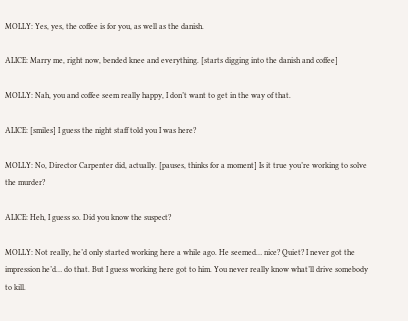MOLLY: Yes, yes, the coffee is for you, as well as the danish.

ALICE: Marry me, right now, bended knee and everything. [starts digging into the danish and coffee]

MOLLY: Nah, you and coffee seem really happy, I don’t want to get in the way of that.

ALICE: [smiles] I guess the night staff told you I was here?

MOLLY: No, Director Carpenter did, actually. [pauses, thinks for a moment] Is it true you’re working to solve the murder?

ALICE: Heh, I guess so. Did you know the suspect?

MOLLY: Not really, he’d only started working here a while ago. He seemed… nice? Quiet? I never got the impression he’d… do that. But I guess working here got to him. You never really know what’ll drive somebody to kill.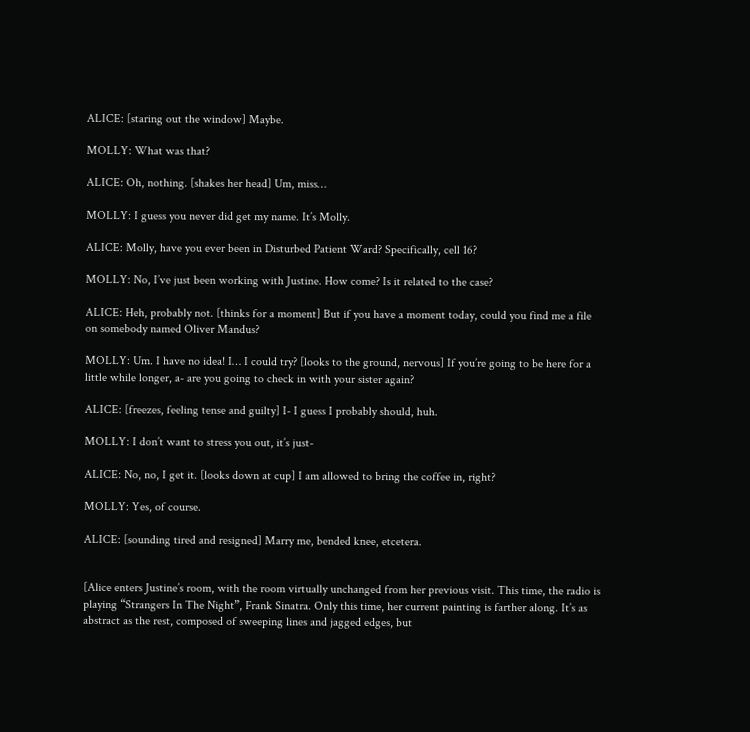ALICE: [staring out the window] Maybe.

MOLLY: What was that?

ALICE: Oh, nothing. [shakes her head] Um, miss…

MOLLY: I guess you never did get my name. It’s Molly.

ALICE: Molly, have you ever been in Disturbed Patient Ward? Specifically, cell 16?

MOLLY: No, I’ve just been working with Justine. How come? Is it related to the case?

ALICE: Heh, probably not. [thinks for a moment] But if you have a moment today, could you find me a file on somebody named Oliver Mandus?

MOLLY: Um. I have no idea! I… I could try? [looks to the ground, nervous] If you’re going to be here for a little while longer, a- are you going to check in with your sister again?

ALICE: [freezes, feeling tense and guilty] I- I guess I probably should, huh.

MOLLY: I don’t want to stress you out, it’s just-

ALICE: No, no, I get it. [looks down at cup] I am allowed to bring the coffee in, right?

MOLLY: Yes, of course.

ALICE: [sounding tired and resigned] Marry me, bended knee, etcetera.


[Alice enters Justine’s room, with the room virtually unchanged from her previous visit. This time, the radio is playing “Strangers In The Night”, Frank Sinatra. Only this time, her current painting is farther along. It’s as abstract as the rest, composed of sweeping lines and jagged edges, but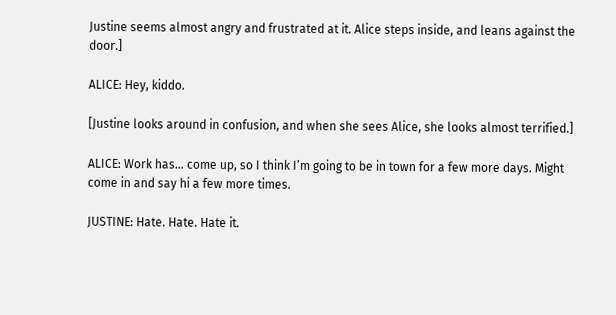Justine seems almost angry and frustrated at it. Alice steps inside, and leans against the door.]

ALICE: Hey, kiddo.

[Justine looks around in confusion, and when she sees Alice, she looks almost terrified.]

ALICE: Work has… come up, so I think I’m going to be in town for a few more days. Might come in and say hi a few more times.

JUSTINE: Hate. Hate. Hate it.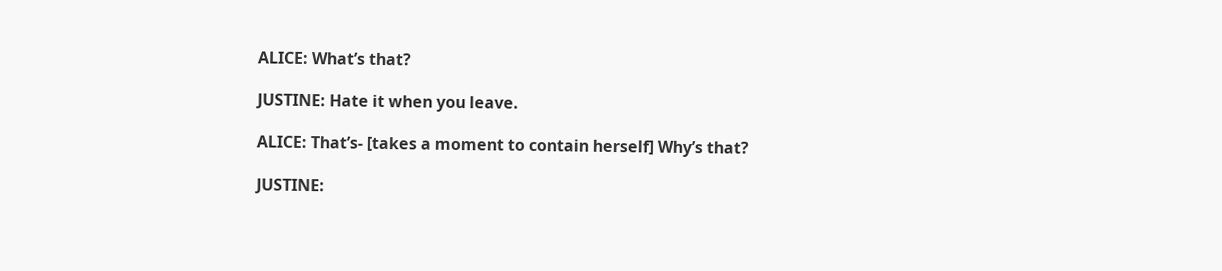ALICE: What’s that?

JUSTINE: Hate it when you leave.

ALICE: That’s- [takes a moment to contain herself] Why’s that?

JUSTINE: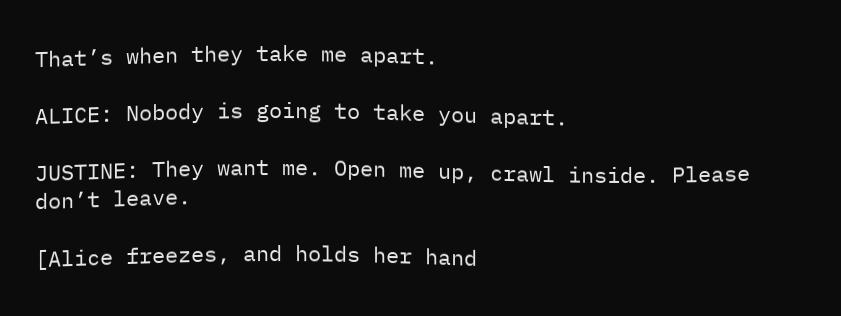That’s when they take me apart.

ALICE: Nobody is going to take you apart.

JUSTINE: They want me. Open me up, crawl inside. Please don’t leave.

[Alice freezes, and holds her hand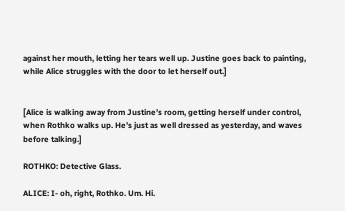against her mouth, letting her tears well up. Justine goes back to painting, while Alice struggles with the door to let herself out.]


[Alice is walking away from Justine’s room, getting herself under control, when Rothko walks up. He’s just as well dressed as yesterday, and waves before talking.]

ROTHKO: Detective Glass.

ALICE: I- oh, right, Rothko. Um. Hi.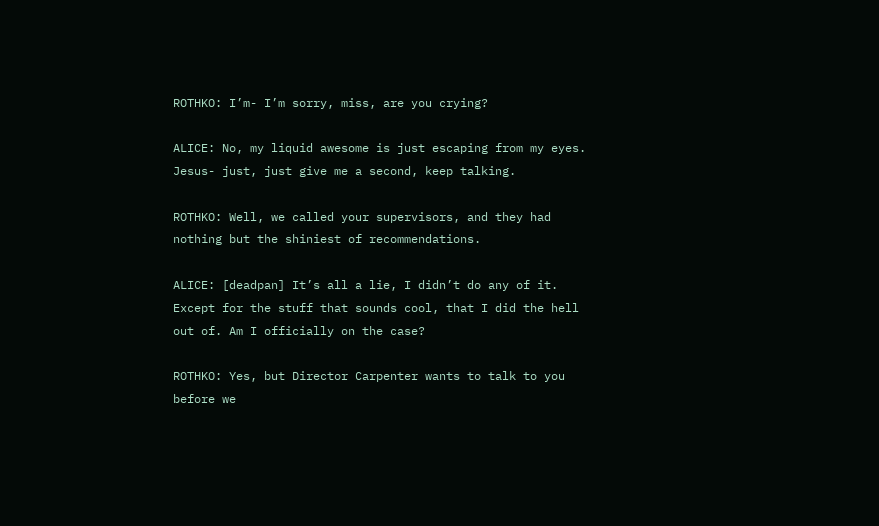ROTHKO: I’m- I’m sorry, miss, are you crying?

ALICE: No, my liquid awesome is just escaping from my eyes. Jesus- just, just give me a second, keep talking.

ROTHKO: Well, we called your supervisors, and they had nothing but the shiniest of recommendations.

ALICE: [deadpan] It’s all a lie, I didn’t do any of it. Except for the stuff that sounds cool, that I did the hell out of. Am I officially on the case?

ROTHKO: Yes, but Director Carpenter wants to talk to you before we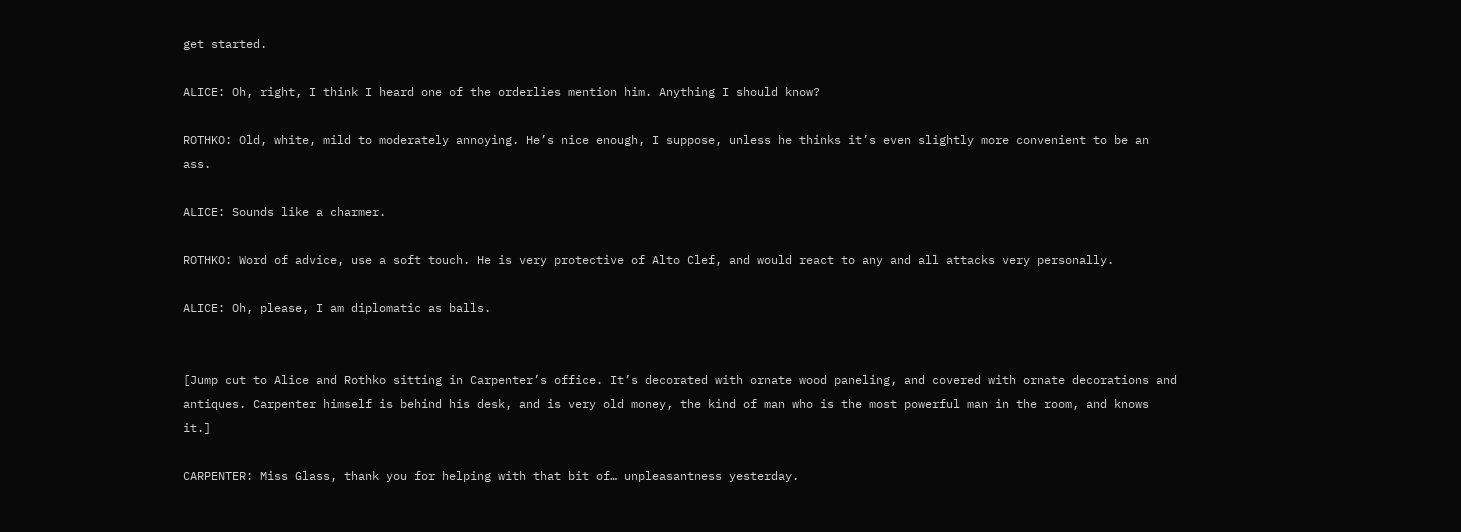get started.

ALICE: Oh, right, I think I heard one of the orderlies mention him. Anything I should know?

ROTHKO: Old, white, mild to moderately annoying. He’s nice enough, I suppose, unless he thinks it’s even slightly more convenient to be an ass.

ALICE: Sounds like a charmer.

ROTHKO: Word of advice, use a soft touch. He is very protective of Alto Clef, and would react to any and all attacks very personally.

ALICE: Oh, please, I am diplomatic as balls.


[Jump cut to Alice and Rothko sitting in Carpenter’s office. It’s decorated with ornate wood paneling, and covered with ornate decorations and antiques. Carpenter himself is behind his desk, and is very old money, the kind of man who is the most powerful man in the room, and knows it.]

CARPENTER: Miss Glass, thank you for helping with that bit of… unpleasantness yesterday.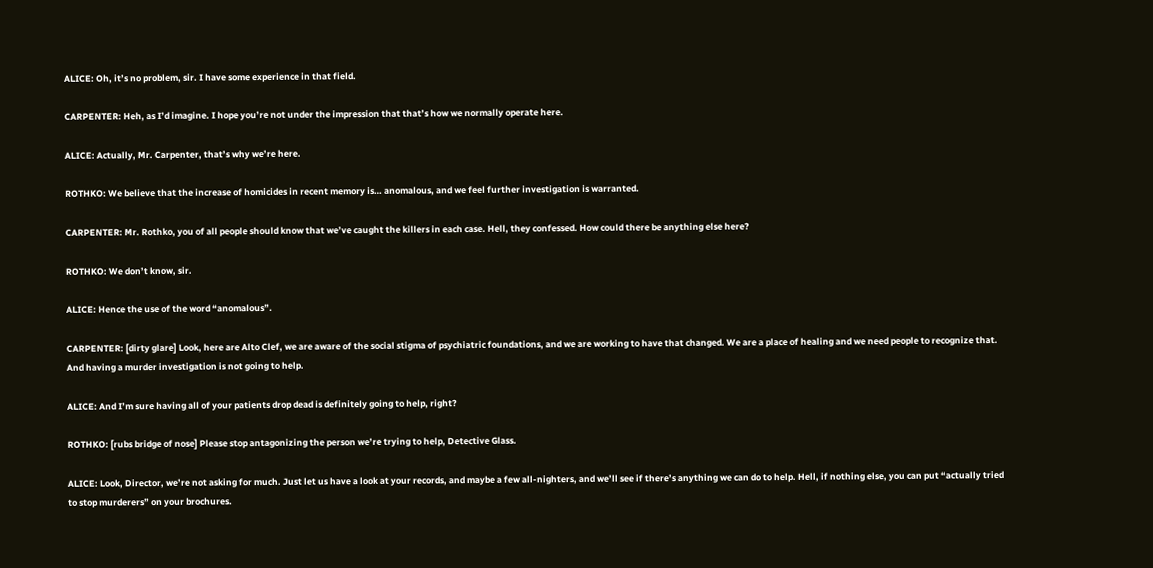ALICE: Oh, it’s no problem, sir. I have some experience in that field.

CARPENTER: Heh, as I’d imagine. I hope you’re not under the impression that that’s how we normally operate here.

ALICE: Actually, Mr. Carpenter, that’s why we’re here.

ROTHKO: We believe that the increase of homicides in recent memory is… anomalous, and we feel further investigation is warranted.

CARPENTER: Mr. Rothko, you of all people should know that we’ve caught the killers in each case. Hell, they confessed. How could there be anything else here?

ROTHKO: We don’t know, sir.

ALICE: Hence the use of the word “anomalous”.

CARPENTER: [dirty glare] Look, here are Alto Clef, we are aware of the social stigma of psychiatric foundations, and we are working to have that changed. We are a place of healing and we need people to recognize that. And having a murder investigation is not going to help.

ALICE: And I’m sure having all of your patients drop dead is definitely going to help, right?

ROTHKO: [rubs bridge of nose] Please stop antagonizing the person we’re trying to help, Detective Glass.

ALICE: Look, Director, we’re not asking for much. Just let us have a look at your records, and maybe a few all-nighters, and we’ll see if there’s anything we can do to help. Hell, if nothing else, you can put “actually tried to stop murderers” on your brochures.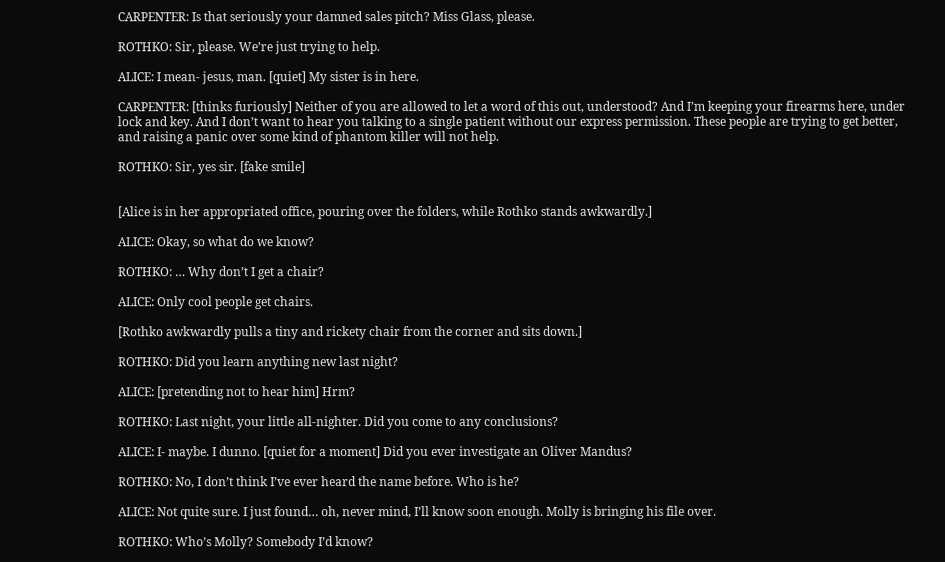CARPENTER: Is that seriously your damned sales pitch? Miss Glass, please.

ROTHKO: Sir, please. We’re just trying to help.

ALICE: I mean- jesus, man. [quiet] My sister is in here.

CARPENTER: [thinks furiously] Neither of you are allowed to let a word of this out, understood? And I’m keeping your firearms here, under lock and key. And I don’t want to hear you talking to a single patient without our express permission. These people are trying to get better, and raising a panic over some kind of phantom killer will not help.

ROTHKO: Sir, yes sir. [fake smile]


[Alice is in her appropriated office, pouring over the folders, while Rothko stands awkwardly.]

ALICE: Okay, so what do we know?

ROTHKO: … Why don’t I get a chair?

ALICE: Only cool people get chairs.

[Rothko awkwardly pulls a tiny and rickety chair from the corner and sits down.]

ROTHKO: Did you learn anything new last night?

ALICE: [pretending not to hear him] Hrm?

ROTHKO: Last night, your little all-nighter. Did you come to any conclusions?

ALICE: I- maybe. I dunno. [quiet for a moment] Did you ever investigate an Oliver Mandus?

ROTHKO: No, I don’t think I’ve ever heard the name before. Who is he?

ALICE: Not quite sure. I just found… oh, never mind, I’ll know soon enough. Molly is bringing his file over.

ROTHKO: Who’s Molly? Somebody I’d know?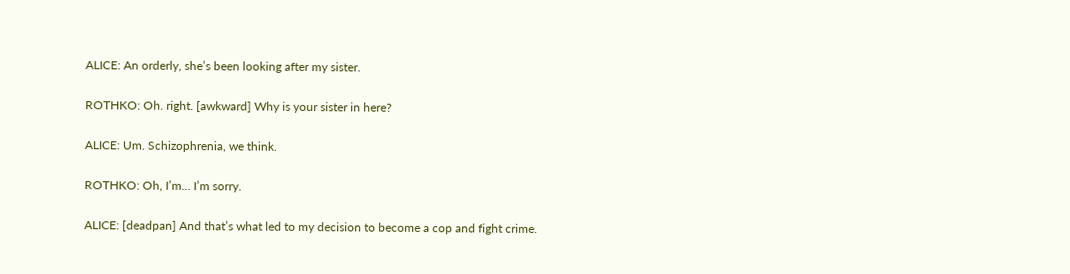ALICE: An orderly, she’s been looking after my sister.

ROTHKO: Oh. right. [awkward] Why is your sister in here?

ALICE: Um. Schizophrenia, we think.

ROTHKO: Oh, I’m… I’m sorry.

ALICE: [deadpan] And that’s what led to my decision to become a cop and fight crime.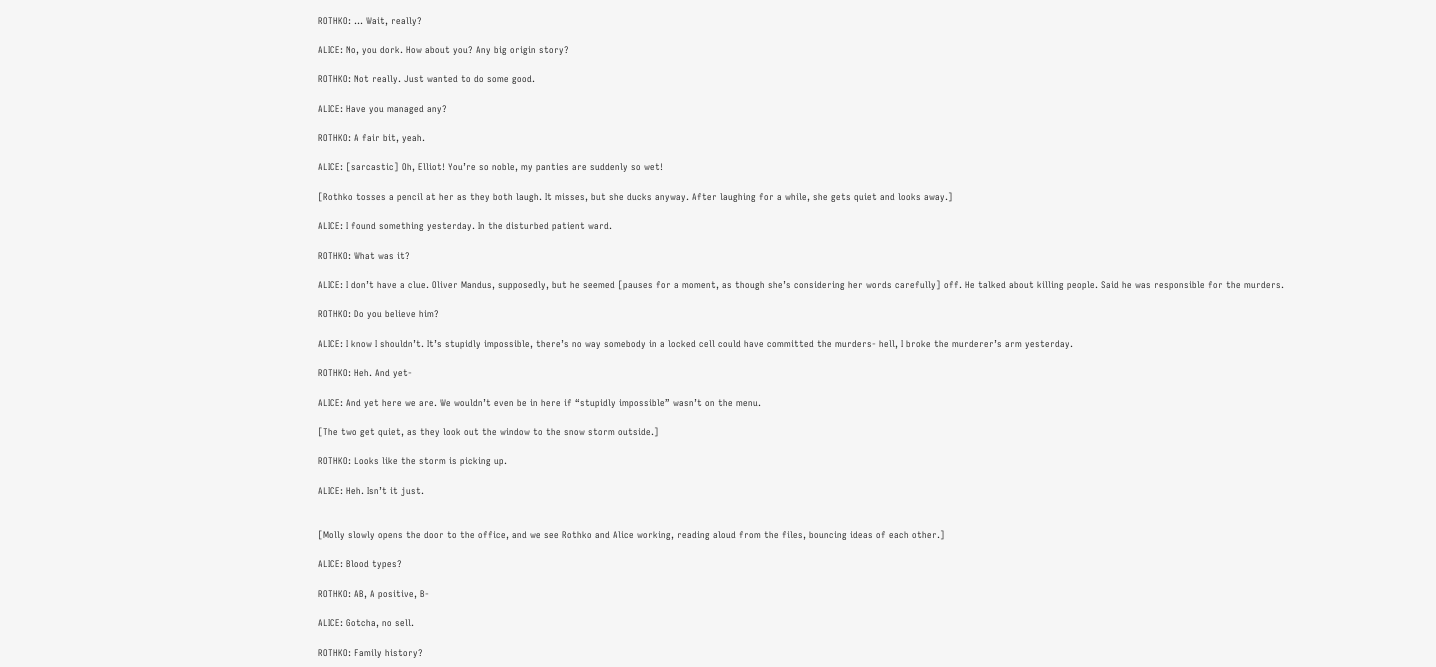ROTHKO: … Wait, really?

ALICE: No, you dork. How about you? Any big origin story?

ROTHKO: Not really. Just wanted to do some good.

ALICE: Have you managed any?

ROTHKO: A fair bit, yeah.

ALICE: [sarcastic] Oh, Elliot! You’re so noble, my panties are suddenly so wet!

[Rothko tosses a pencil at her as they both laugh. It misses, but she ducks anyway. After laughing for a while, she gets quiet and looks away.]

ALICE: I found something yesterday. In the disturbed patient ward.

ROTHKO: What was it?

ALICE: I don’t have a clue. Oliver Mandus, supposedly, but he seemed [pauses for a moment, as though she’s considering her words carefully] off. He talked about killing people. Said he was responsible for the murders.

ROTHKO: Do you believe him?

ALICE: I know I shouldn’t. It’s stupidly impossible, there’s no way somebody in a locked cell could have committed the murders- hell, I broke the murderer’s arm yesterday.

ROTHKO: Heh. And yet-

ALICE: And yet here we are. We wouldn’t even be in here if “stupidly impossible” wasn’t on the menu.

[The two get quiet, as they look out the window to the snow storm outside.]

ROTHKO: Looks like the storm is picking up.

ALICE: Heh. Isn’t it just.


[Molly slowly opens the door to the office, and we see Rothko and Alice working, reading aloud from the files, bouncing ideas of each other.]

ALICE: Blood types?

ROTHKO: AB, A positive, B-

ALICE: Gotcha, no sell.

ROTHKO: Family history?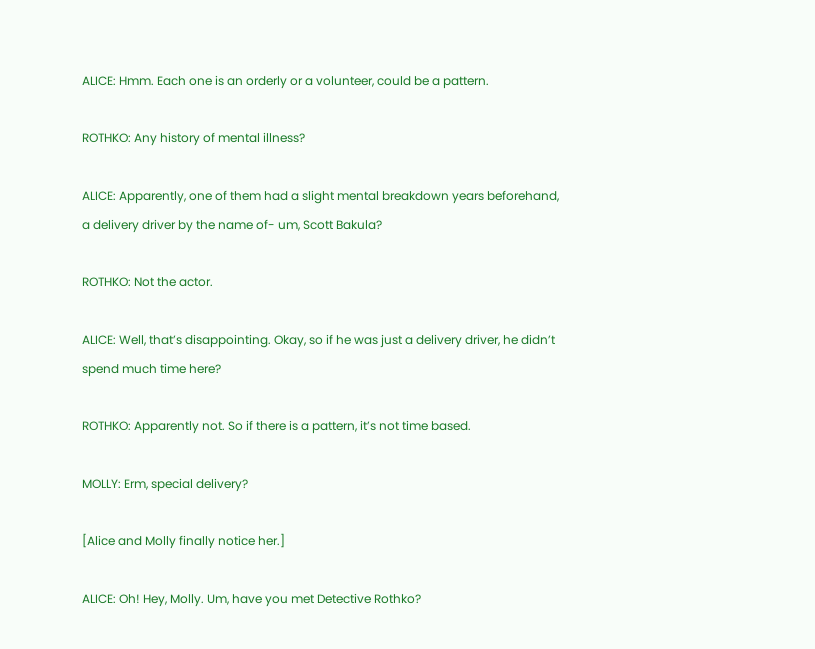ALICE: Hmm. Each one is an orderly or a volunteer, could be a pattern.

ROTHKO: Any history of mental illness?

ALICE: Apparently, one of them had a slight mental breakdown years beforehand, a delivery driver by the name of- um, Scott Bakula?

ROTHKO: Not the actor.

ALICE: Well, that’s disappointing. Okay, so if he was just a delivery driver, he didn’t spend much time here?

ROTHKO: Apparently not. So if there is a pattern, it’s not time based.

MOLLY: Erm, special delivery?

[Alice and Molly finally notice her.]

ALICE: Oh! Hey, Molly. Um, have you met Detective Rothko?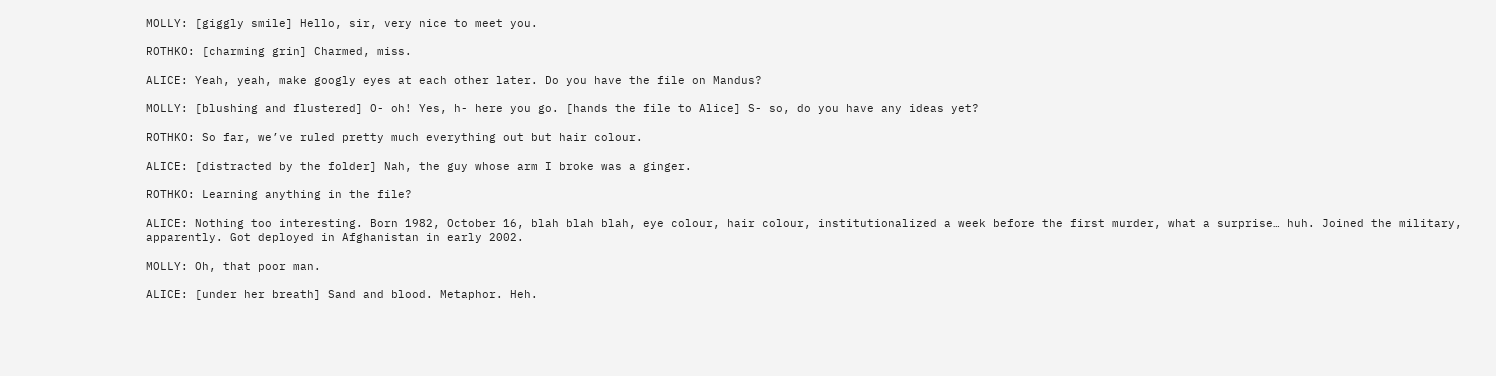MOLLY: [giggly smile] Hello, sir, very nice to meet you.

ROTHKO: [charming grin] Charmed, miss.

ALICE: Yeah, yeah, make googly eyes at each other later. Do you have the file on Mandus?

MOLLY: [blushing and flustered] O- oh! Yes, h- here you go. [hands the file to Alice] S- so, do you have any ideas yet?

ROTHKO: So far, we’ve ruled pretty much everything out but hair colour.

ALICE: [distracted by the folder] Nah, the guy whose arm I broke was a ginger.

ROTHKO: Learning anything in the file?

ALICE: Nothing too interesting. Born 1982, October 16, blah blah blah, eye colour, hair colour, institutionalized a week before the first murder, what a surprise… huh. Joined the military, apparently. Got deployed in Afghanistan in early 2002.

MOLLY: Oh, that poor man.

ALICE: [under her breath] Sand and blood. Metaphor. Heh.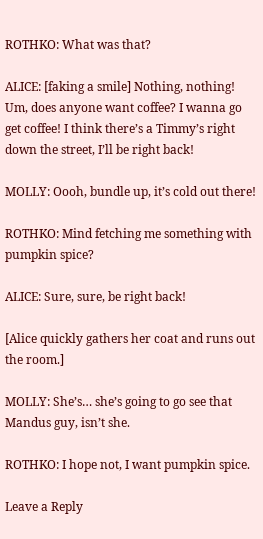ROTHKO: What was that?

ALICE: [faking a smile] Nothing, nothing! Um, does anyone want coffee? I wanna go get coffee! I think there’s a Timmy’s right down the street, I’ll be right back!

MOLLY: Oooh, bundle up, it’s cold out there!

ROTHKO: Mind fetching me something with pumpkin spice?

ALICE: Sure, sure, be right back!

[Alice quickly gathers her coat and runs out the room.]

MOLLY: She’s… she’s going to go see that Mandus guy, isn’t she.

ROTHKO: I hope not, I want pumpkin spice.

Leave a Reply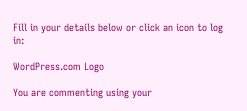Fill in your details below or click an icon to log in:

WordPress.com Logo

You are commenting using your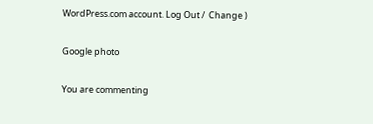WordPress.com account. Log Out /  Change )

Google photo

You are commenting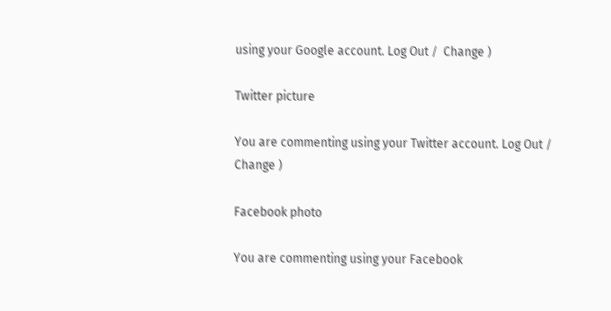using your Google account. Log Out /  Change )

Twitter picture

You are commenting using your Twitter account. Log Out /  Change )

Facebook photo

You are commenting using your Facebook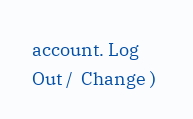account. Log Out /  Change )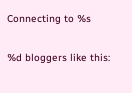Connecting to %s

%d bloggers like this: